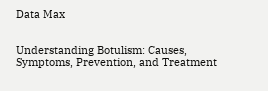Data Max


Understanding Botulism: Causes, Symptoms, Prevention, and Treatment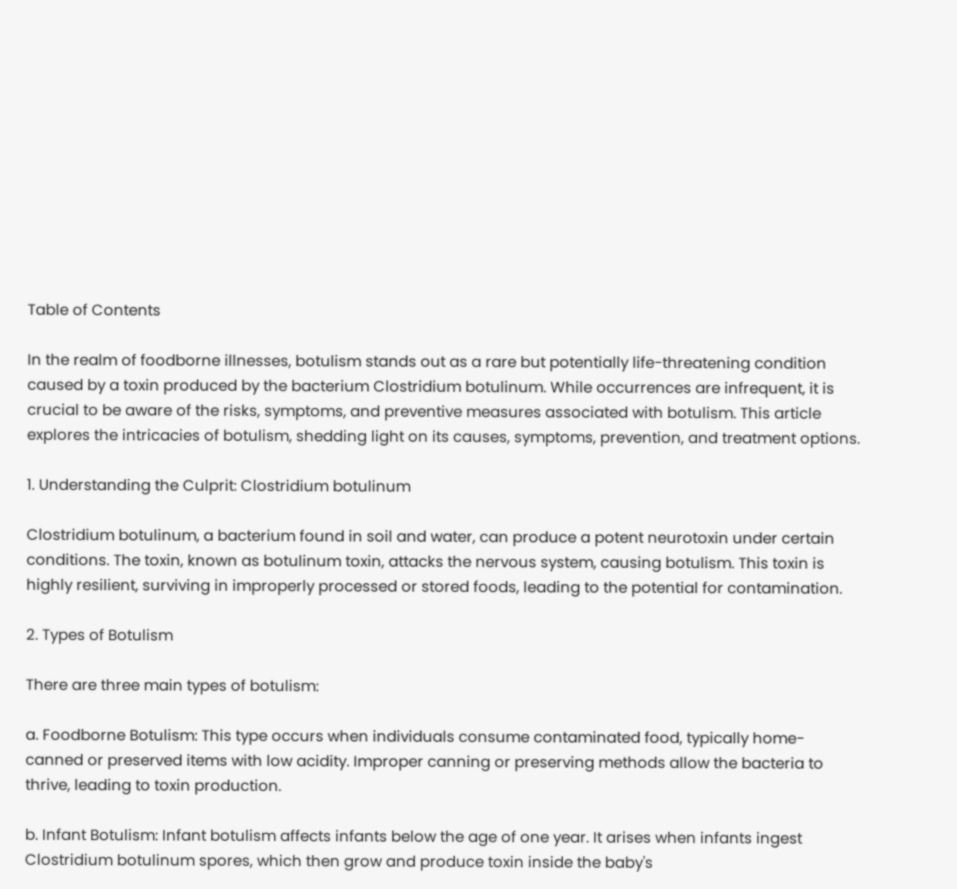Table of Contents

In the realm of foodborne illnesses, botulism stands out as a rare but potentially life-threatening condition caused by a toxin produced by the bacterium Clostridium botulinum. While occurrences are infrequent, it is crucial to be aware of the risks, symptoms, and preventive measures associated with botulism. This article explores the intricacies of botulism, shedding light on its causes, symptoms, prevention, and treatment options.

1. Understanding the Culprit: Clostridium botulinum

Clostridium botulinum, a bacterium found in soil and water, can produce a potent neurotoxin under certain conditions. The toxin, known as botulinum toxin, attacks the nervous system, causing botulism. This toxin is highly resilient, surviving in improperly processed or stored foods, leading to the potential for contamination.

2. Types of Botulism

There are three main types of botulism:

a. Foodborne Botulism: This type occurs when individuals consume contaminated food, typically home-canned or preserved items with low acidity. Improper canning or preserving methods allow the bacteria to thrive, leading to toxin production.

b. Infant Botulism: Infant botulism affects infants below the age of one year. It arises when infants ingest Clostridium botulinum spores, which then grow and produce toxin inside the baby's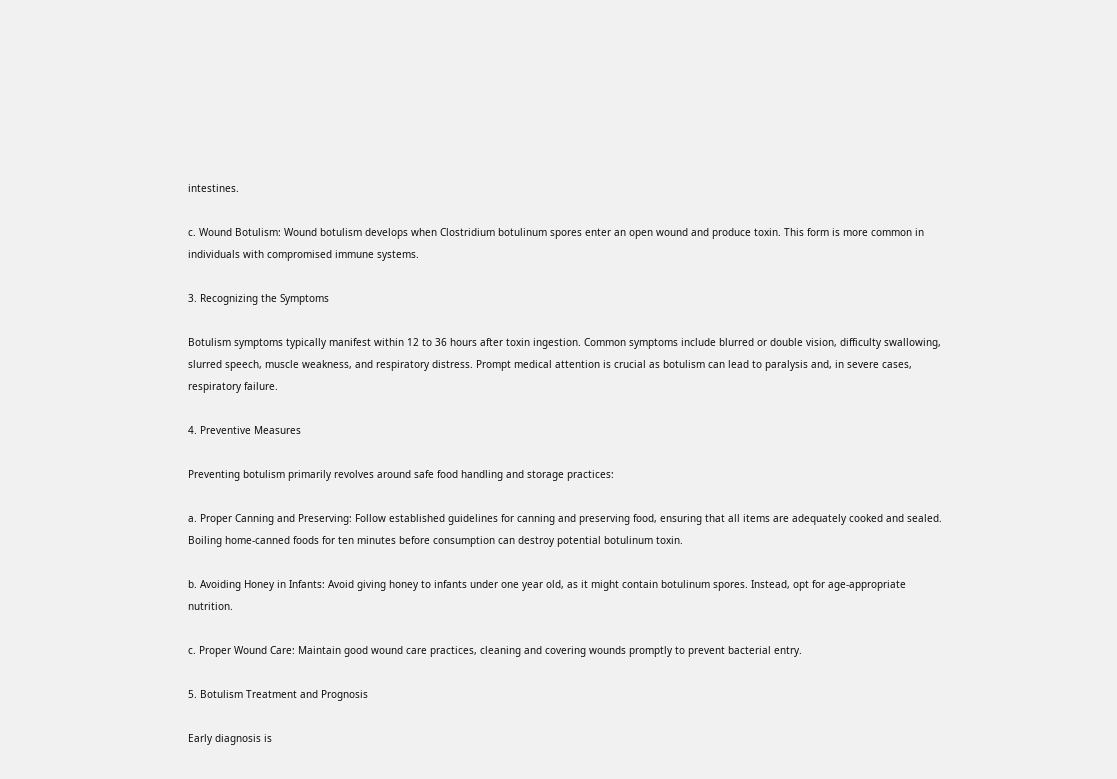intestines.

c. Wound Botulism: Wound botulism develops when Clostridium botulinum spores enter an open wound and produce toxin. This form is more common in individuals with compromised immune systems.

3. Recognizing the Symptoms

Botulism symptoms typically manifest within 12 to 36 hours after toxin ingestion. Common symptoms include blurred or double vision, difficulty swallowing, slurred speech, muscle weakness, and respiratory distress. Prompt medical attention is crucial as botulism can lead to paralysis and, in severe cases, respiratory failure.

4. Preventive Measures

Preventing botulism primarily revolves around safe food handling and storage practices:

a. Proper Canning and Preserving: Follow established guidelines for canning and preserving food, ensuring that all items are adequately cooked and sealed. Boiling home-canned foods for ten minutes before consumption can destroy potential botulinum toxin.

b. Avoiding Honey in Infants: Avoid giving honey to infants under one year old, as it might contain botulinum spores. Instead, opt for age-appropriate nutrition.

c. Proper Wound Care: Maintain good wound care practices, cleaning and covering wounds promptly to prevent bacterial entry.

5. Botulism Treatment and Prognosis

Early diagnosis is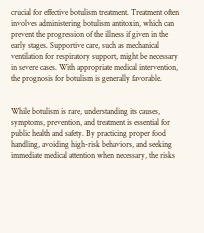crucial for effective botulism treatment. Treatment often involves administering botulism antitoxin, which can prevent the progression of the illness if given in the early stages. Supportive care, such as mechanical ventilation for respiratory support, might be necessary in severe cases. With appropriate medical intervention, the prognosis for botulism is generally favorable.


While botulism is rare, understanding its causes, symptoms, prevention, and treatment is essential for public health and safety. By practicing proper food handling, avoiding high-risk behaviors, and seeking immediate medical attention when necessary, the risks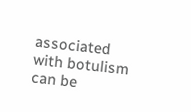associated with botulism can be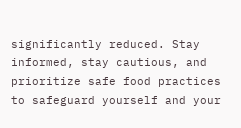significantly reduced. Stay informed, stay cautious, and prioritize safe food practices to safeguard yourself and your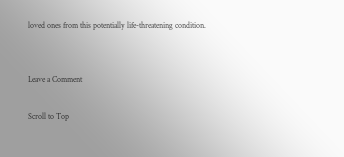loved ones from this potentially life-threatening condition.


Leave a Comment

Scroll to Top